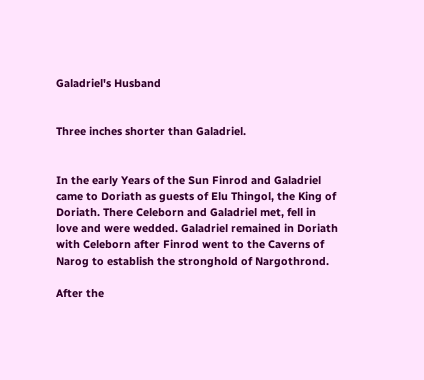Galadriel's Husband


Three inches shorter than Galadriel.


In the early Years of the Sun Finrod and Galadriel came to Doriath as guests of Elu Thingol, the King of Doriath. There Celeborn and Galadriel met, fell in love and were wedded. Galadriel remained in Doriath with Celeborn after Finrod went to the Caverns of Narog to establish the stronghold of Nargothrond.

After the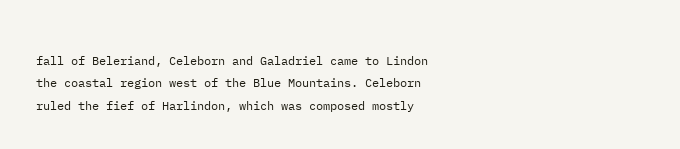fall of Beleriand, Celeborn and Galadriel came to Lindon the coastal region west of the Blue Mountains. Celeborn ruled the fief of Harlindon, which was composed mostly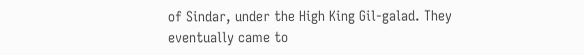of Sindar, under the High King Gil-galad. They eventually came to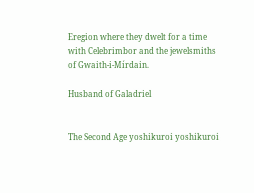Eregion where they dwelt for a time with Celebrimbor and the jewelsmiths of Gwaith-i-Mírdain.

Husband of Galadriel


The Second Age yoshikuroi yoshikuroi